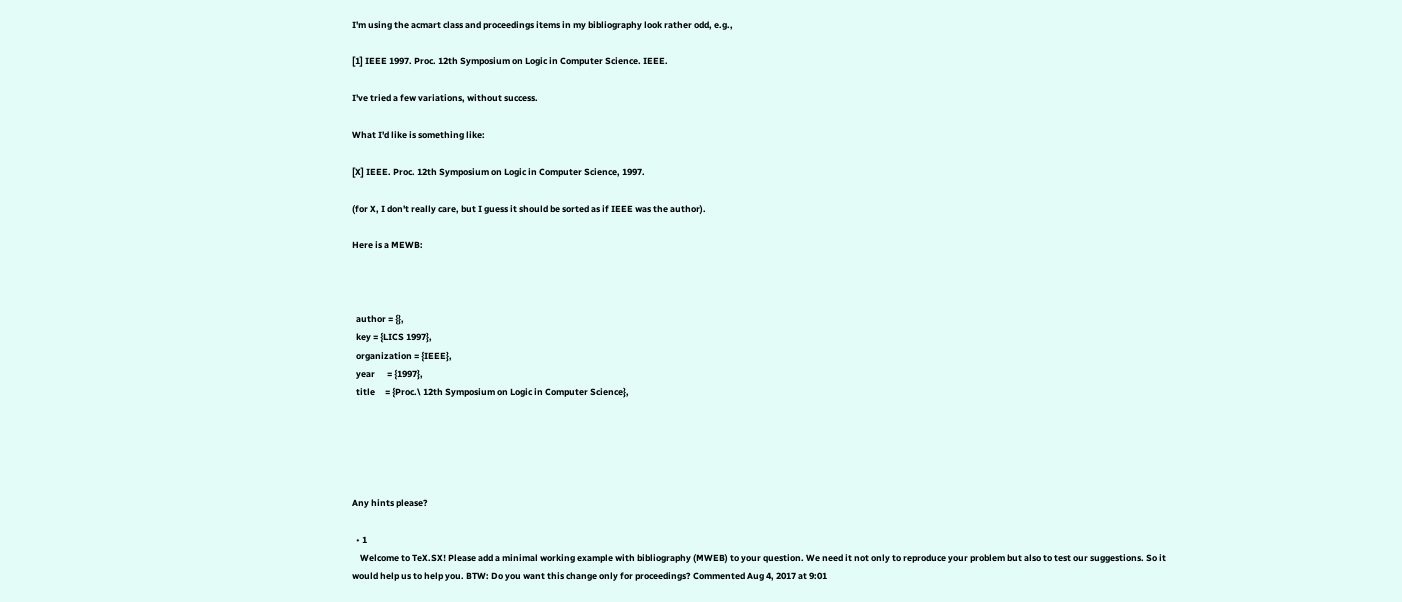I'm using the acmart class and proceedings items in my bibliography look rather odd, e.g.,

[1] IEEE 1997. Proc. 12th Symposium on Logic in Computer Science. IEEE.

I've tried a few variations, without success.

What I'd like is something like:

[X] IEEE. Proc. 12th Symposium on Logic in Computer Science, 1997.

(for X, I don't really care, but I guess it should be sorted as if IEEE was the author).

Here is a MEWB:



  author = {},
  key = {LICS 1997},
  organization = {IEEE},
  year      = {1997},
  title     = {Proc.\ 12th Symposium on Logic in Computer Science},





Any hints please?

  • 1
    Welcome to TeX.SX! Please add a minimal working example with bibliography (MWEB) to your question. We need it not only to reproduce your problem but also to test our suggestions. So it would help us to help you. BTW: Do you want this change only for proceedings? Commented Aug 4, 2017 at 9:01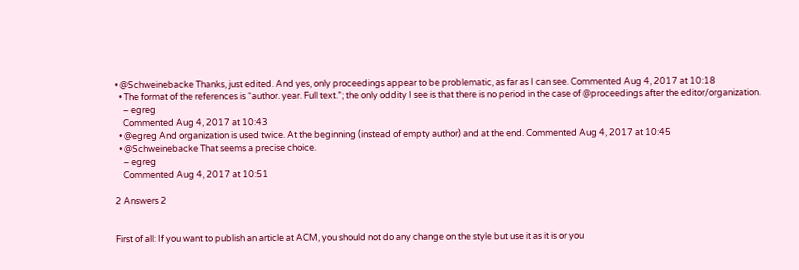• @Schweinebacke Thanks, just edited. And yes, only proceedings appear to be problematic, as far as I can see. Commented Aug 4, 2017 at 10:18
  • The format of the references is “author. year. Full text.”; the only oddity I see is that there is no period in the case of @proceedings after the editor/organization.
    – egreg
    Commented Aug 4, 2017 at 10:43
  • @egreg And organization is used twice. At the beginning (instead of empty author) and at the end. Commented Aug 4, 2017 at 10:45
  • @Schweinebacke That seems a precise choice.
    – egreg
    Commented Aug 4, 2017 at 10:51

2 Answers 2


First of all: If you want to publish an article at ACM, you should not do any change on the style but use it as it is or you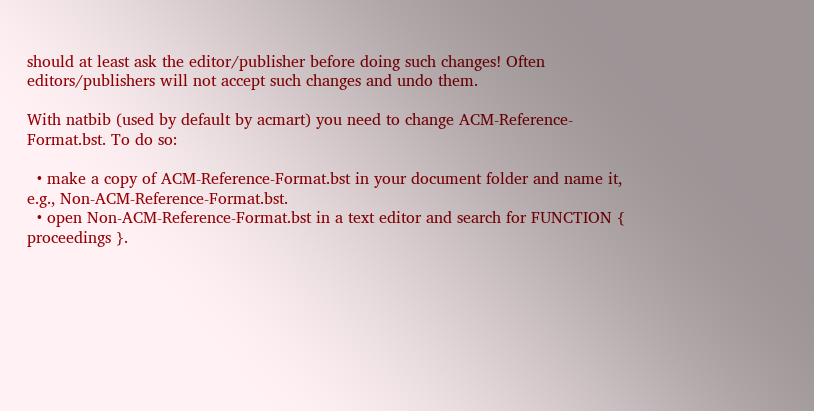should at least ask the editor/publisher before doing such changes! Often editors/publishers will not accept such changes and undo them.

With natbib (used by default by acmart) you need to change ACM-Reference-Format.bst. To do so:

  • make a copy of ACM-Reference-Format.bst in your document folder and name it, e.g., Non-ACM-Reference-Format.bst.
  • open Non-ACM-Reference-Format.bst in a text editor and search for FUNCTION { proceedings }.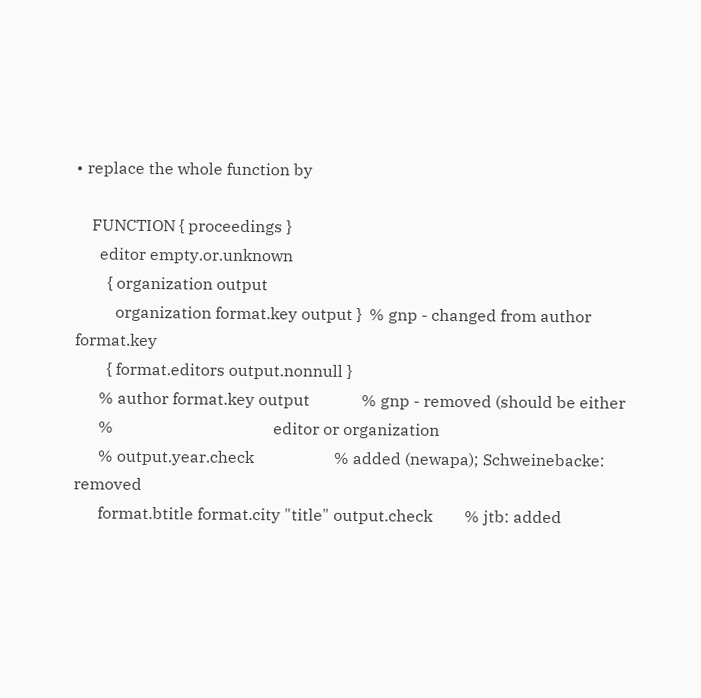• replace the whole function by

    FUNCTION { proceedings }
      editor empty.or.unknown
        { organization output
          organization format.key output }  % gnp - changed from author format.key
        { format.editors output.nonnull }
      % author format.key output             % gnp - removed (should be either
      %                                        editor or organization
      % output.year.check                    % added (newapa); Schweinebacke: removed
      format.btitle format.city "title" output.check        % jtb: added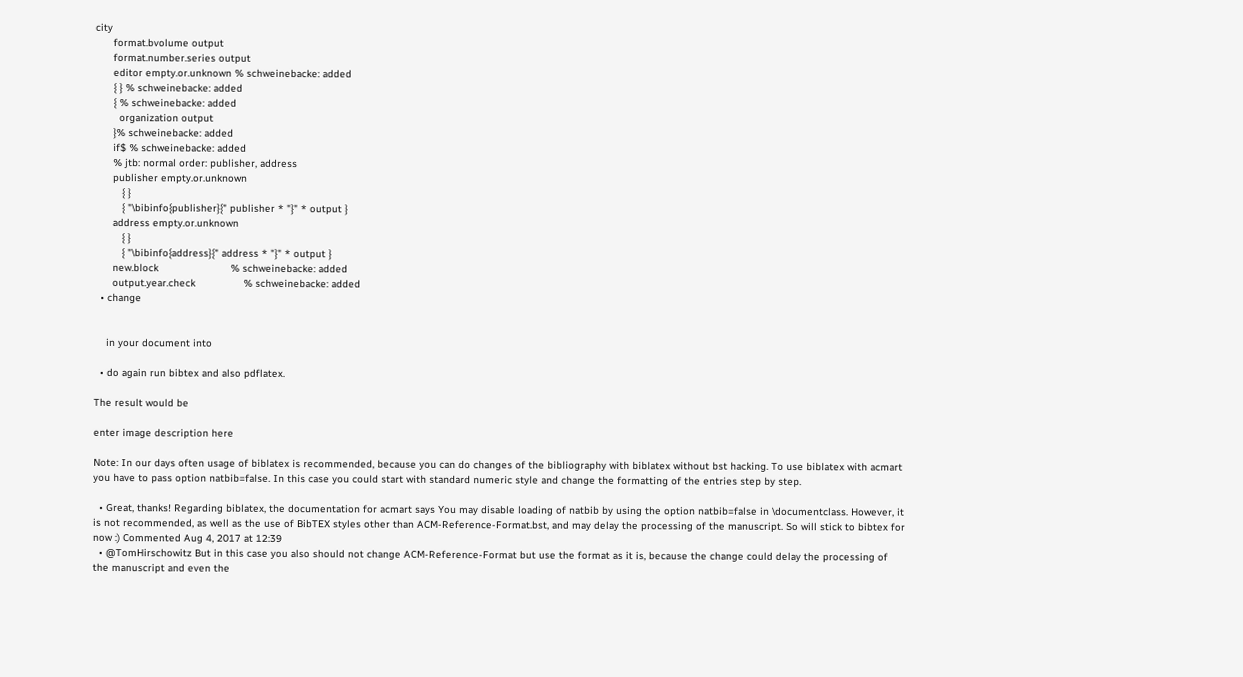city
      format.bvolume output
      format.number.series output
      editor empty.or.unknown % schweinebacke: added
      { } % schweinebacke: added
      { % schweinebacke: added
        organization output
      }% schweinebacke: added
      if$ % schweinebacke: added
      % jtb: normal order: publisher, address
      publisher empty.or.unknown
         { }
         { "\bibinfo{publisher}{" publisher * "}" * output }
      address empty.or.unknown
         { }
         { "\bibinfo{address}{" address * "}" * output }
      new.block                        % schweinebacke: added
      output.year.check                % schweinebacke: added
  • change


    in your document into

  • do again run bibtex and also pdflatex.

The result would be

enter image description here

Note: In our days often usage of biblatex is recommended, because you can do changes of the bibliography with biblatex without bst hacking. To use biblatex with acmart you have to pass option natbib=false. In this case you could start with standard numeric style and change the formatting of the entries step by step.

  • Great, thanks! Regarding biblatex, the documentation for acmart says You may disable loading of natbib by using the option natbib=false in \documentclass. However, it is not recommended, as well as the use of BibTEX styles other than ACM-Reference-Format.bst, and may delay the processing of the manuscript. So will stick to bibtex for now :) Commented Aug 4, 2017 at 12:39
  • @TomHirschowitz But in this case you also should not change ACM-Reference-Format but use the format as it is, because the change could delay the processing of the manuscript and even the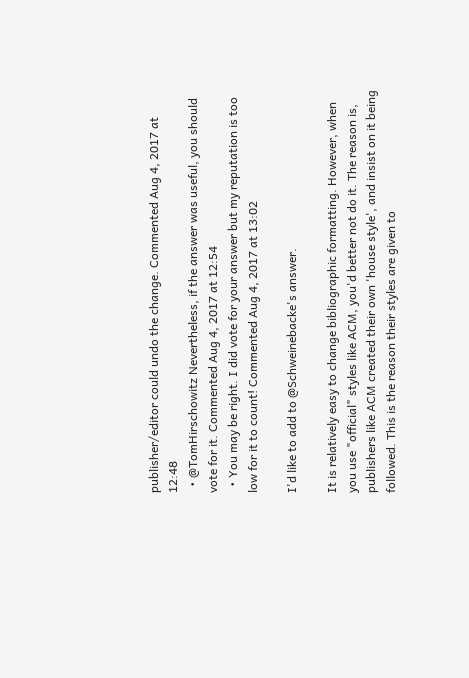publisher/editor could undo the change. Commented Aug 4, 2017 at 12:48
  • @TomHirschowitz Nevertheless, if the answer was useful, you should vote for it. Commented Aug 4, 2017 at 12:54
  • You may be right. I did vote for your answer but my reputation is too low for it to count! Commented Aug 4, 2017 at 13:02

I'd like to add to @Schweinebacke's answer.

It is relatively easy to change bibliographic formatting. However, when you use "official" styles like ACM, you'd better not do it. The reason is, publishers like ACM created their own 'house style', and insist on it being followed. This is the reason their styles are given to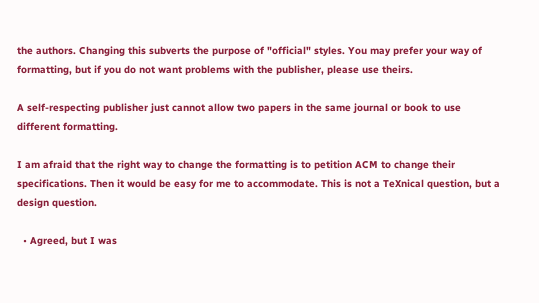the authors. Changing this subverts the purpose of "official" styles. You may prefer your way of formatting, but if you do not want problems with the publisher, please use theirs.

A self-respecting publisher just cannot allow two papers in the same journal or book to use different formatting.

I am afraid that the right way to change the formatting is to petition ACM to change their specifications. Then it would be easy for me to accommodate. This is not a TeXnical question, but a design question.

  • Agreed, but I was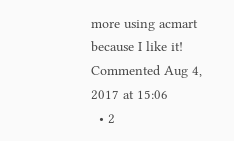more using acmart because I like it! Commented Aug 4, 2017 at 15:06
  • 2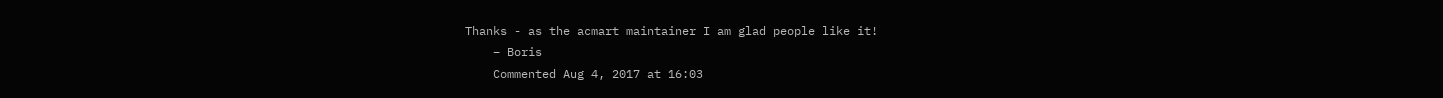Thanks - as the acmart maintainer I am glad people like it!
    – Boris
    Commented Aug 4, 2017 at 16:03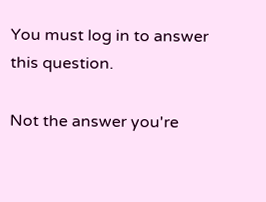You must log in to answer this question.

Not the answer you're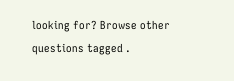looking for? Browse other questions tagged .